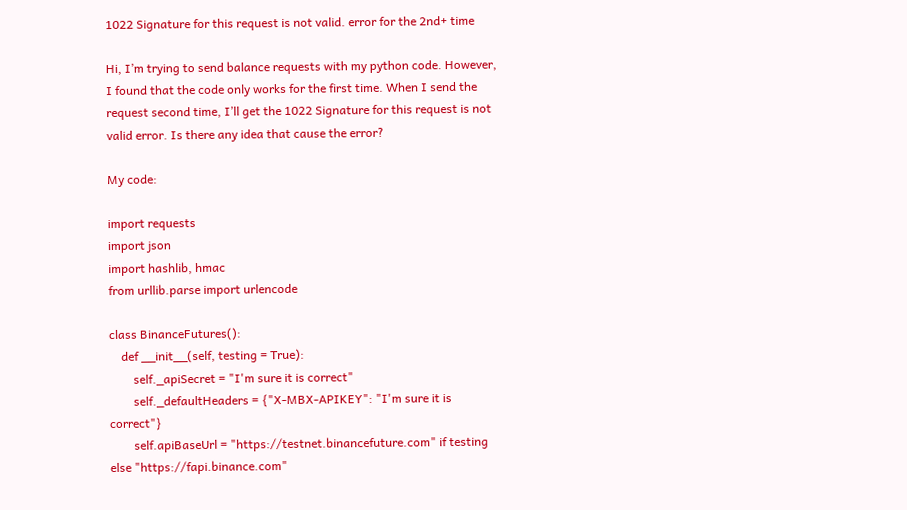1022 Signature for this request is not valid. error for the 2nd+ time

Hi, I’m trying to send balance requests with my python code. However, I found that the code only works for the first time. When I send the request second time, I’ll get the 1022 Signature for this request is not valid error. Is there any idea that cause the error?

My code:

import requests
import json
import hashlib, hmac
from urllib.parse import urlencode

class BinanceFutures():
    def __init__(self, testing = True):
        self._apiSecret = "I'm sure it is correct"
        self._defaultHeaders = {"X-MBX-APIKEY": "I'm sure it is correct"}
        self.apiBaseUrl = "https://testnet.binancefuture.com" if testing else "https://fapi.binance.com"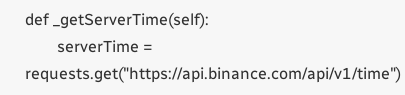def _getServerTime(self):
        serverTime = requests.get("https://api.binance.com/api/v1/time")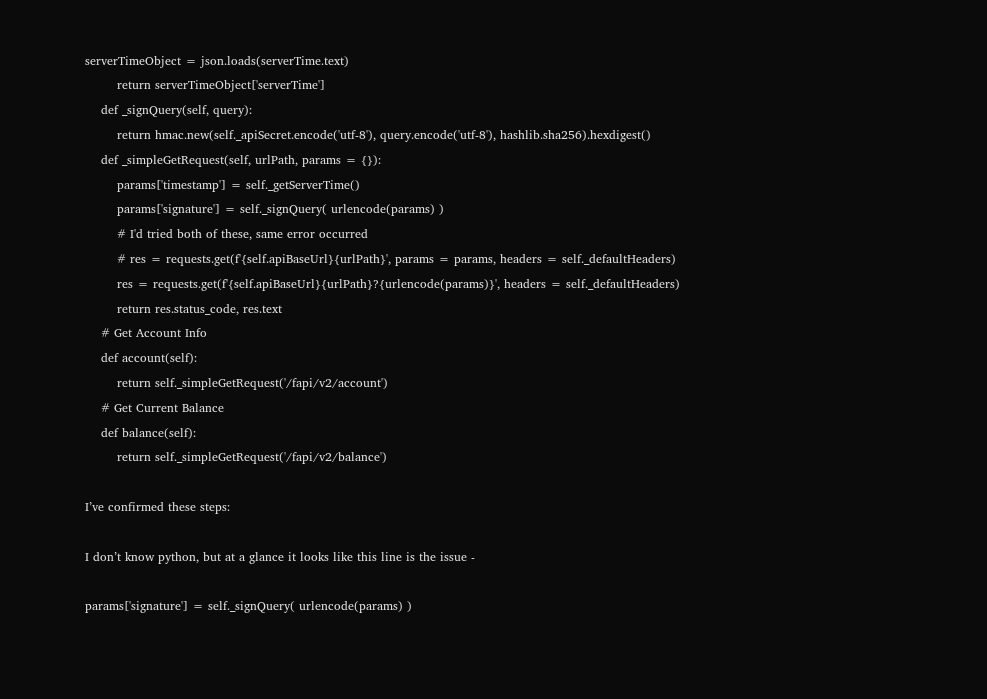serverTimeObject = json.loads(serverTime.text)
        return serverTimeObject['serverTime']
    def _signQuery(self, query):
        return hmac.new(self._apiSecret.encode('utf-8'), query.encode('utf-8'), hashlib.sha256).hexdigest()
    def _simpleGetRequest(self, urlPath, params = {}):
        params['timestamp'] = self._getServerTime()
        params['signature'] = self._signQuery( urlencode(params) )
        # I'd tried both of these, same error occurred
        # res = requests.get(f'{self.apiBaseUrl}{urlPath}', params = params, headers = self._defaultHeaders)
        res = requests.get(f'{self.apiBaseUrl}{urlPath}?{urlencode(params)}', headers = self._defaultHeaders)
        return res.status_code, res.text
    # Get Account Info
    def account(self):
        return self._simpleGetRequest('/fapi/v2/account')
    # Get Current Balance
    def balance(self):
        return self._simpleGetRequest('/fapi/v2/balance')

I’ve confirmed these steps:

I don’t know python, but at a glance it looks like this line is the issue -

params['signature'] = self._signQuery( urlencode(params) )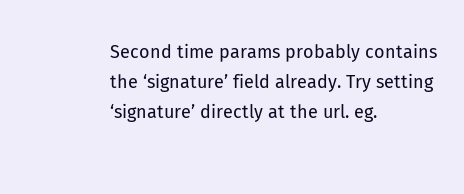Second time params probably contains the ‘signature’ field already. Try setting ‘signature’ directly at the url. eg.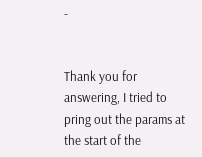-


Thank you for answering, I tried to pring out the params at the start of the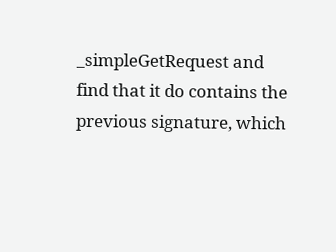_simpleGetRequest and find that it do contains the previous signature, which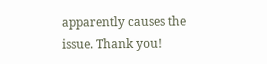apparently causes the issue. Thank you!